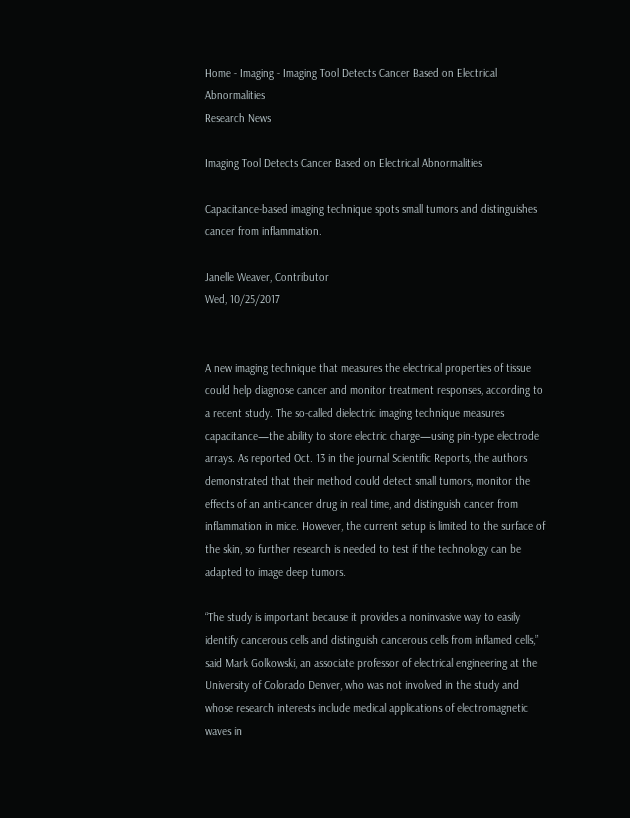Home - Imaging - Imaging Tool Detects Cancer Based on Electrical Abnormalities
Research News

Imaging Tool Detects Cancer Based on Electrical Abnormalities

Capacitance-based imaging technique spots small tumors and distinguishes cancer from inflammation.

Janelle Weaver, Contributor
Wed, 10/25/2017


A new imaging technique that measures the electrical properties of tissue could help diagnose cancer and monitor treatment responses, according to a recent study. The so-called dielectric imaging technique measures capacitance—the ability to store electric charge—using pin-type electrode arrays. As reported Oct. 13 in the journal Scientific Reports, the authors demonstrated that their method could detect small tumors, monitor the effects of an anti-cancer drug in real time, and distinguish cancer from inflammation in mice. However, the current setup is limited to the surface of the skin, so further research is needed to test if the technology can be adapted to image deep tumors.

“The study is important because it provides a noninvasive way to easily identify cancerous cells and distinguish cancerous cells from inflamed cells,” said Mark Golkowski, an associate professor of electrical engineering at the University of Colorado Denver, who was not involved in the study and whose research interests include medical applications of electromagnetic waves in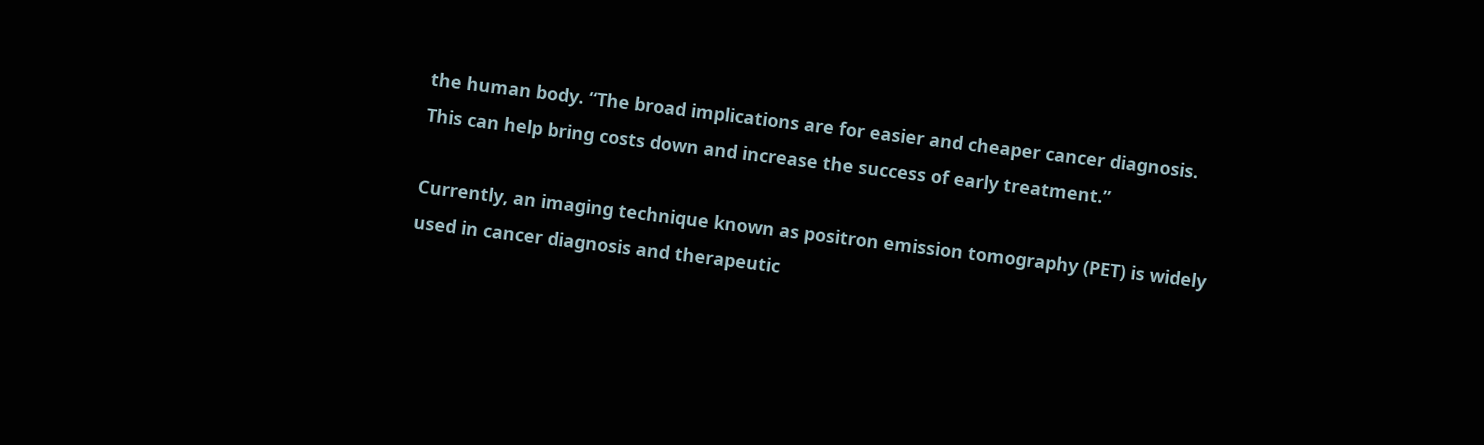the human body. “The broad implications are for easier and cheaper cancer diagnosis. This can help bring costs down and increase the success of early treatment.”

Currently, an imaging technique known as positron emission tomography (PET) is widely used in cancer diagnosis and therapeutic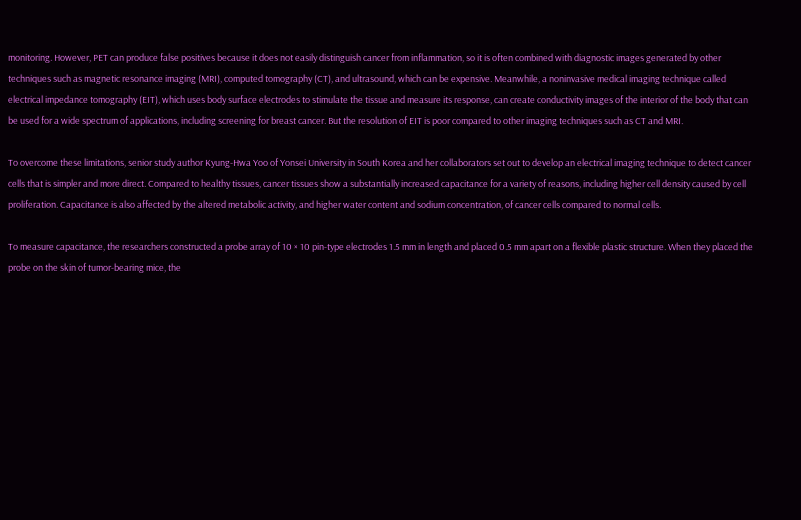monitoring. However, PET can produce false positives because it does not easily distinguish cancer from inflammation, so it is often combined with diagnostic images generated by other techniques such as magnetic resonance imaging (MRI), computed tomography (CT), and ultrasound, which can be expensive. Meanwhile, a noninvasive medical imaging technique called electrical impedance tomography (EIT), which uses body surface electrodes to stimulate the tissue and measure its response, can create conductivity images of the interior of the body that can be used for a wide spectrum of applications, including screening for breast cancer. But the resolution of EIT is poor compared to other imaging techniques such as CT and MRI.

To overcome these limitations, senior study author Kyung-Hwa Yoo of Yonsei University in South Korea and her collaborators set out to develop an electrical imaging technique to detect cancer cells that is simpler and more direct. Compared to healthy tissues, cancer tissues show a substantially increased capacitance for a variety of reasons, including higher cell density caused by cell proliferation. Capacitance is also affected by the altered metabolic activity, and higher water content and sodium concentration, of cancer cells compared to normal cells.

To measure capacitance, the researchers constructed a probe array of 10 × 10 pin-type electrodes 1.5 mm in length and placed 0.5 mm apart on a flexible plastic structure. When they placed the probe on the skin of tumor-bearing mice, the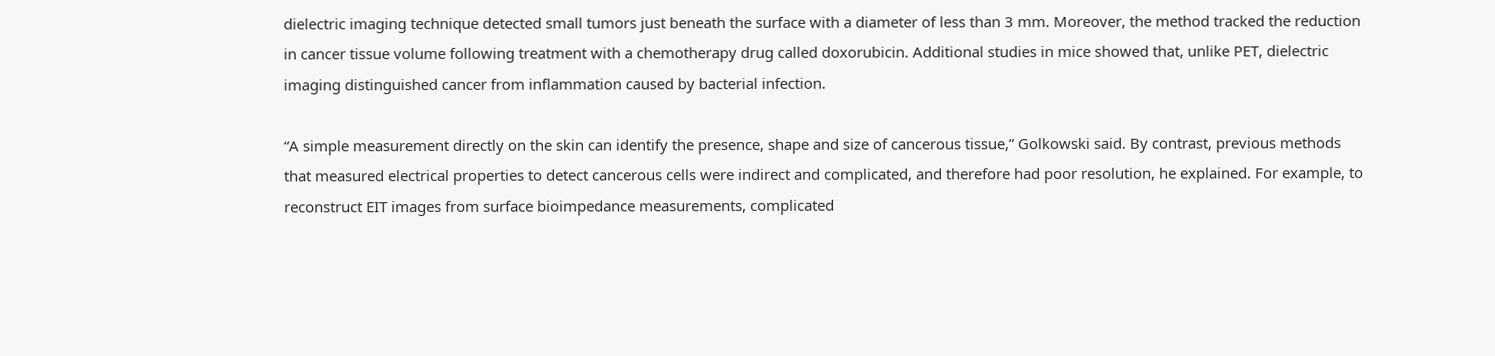dielectric imaging technique detected small tumors just beneath the surface with a diameter of less than 3 mm. Moreover, the method tracked the reduction in cancer tissue volume following treatment with a chemotherapy drug called doxorubicin. Additional studies in mice showed that, unlike PET, dielectric imaging distinguished cancer from inflammation caused by bacterial infection.

“A simple measurement directly on the skin can identify the presence, shape and size of cancerous tissue,” Golkowski said. By contrast, previous methods that measured electrical properties to detect cancerous cells were indirect and complicated, and therefore had poor resolution, he explained. For example, to reconstruct EIT images from surface bioimpedance measurements, complicated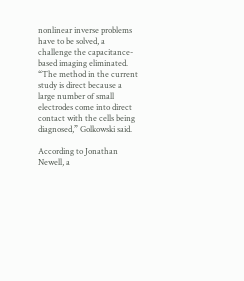nonlinear inverse problems have to be solved, a challenge the capacitance-based imaging eliminated. “The method in the current study is direct because a large number of small electrodes come into direct contact with the cells being diagnosed,” Golkowski said.

According to Jonathan Newell, a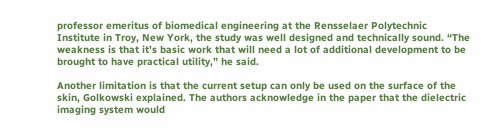professor emeritus of biomedical engineering at the Rensselaer Polytechnic Institute in Troy, New York, the study was well designed and technically sound. “The weakness is that it’s basic work that will need a lot of additional development to be brought to have practical utility,” he said.

Another limitation is that the current setup can only be used on the surface of the skin, Golkowski explained. The authors acknowledge in the paper that the dielectric imaging system would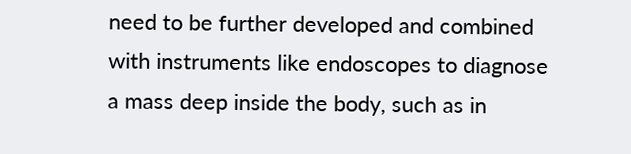need to be further developed and combined with instruments like endoscopes to diagnose a mass deep inside the body, such as in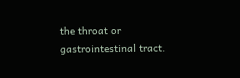the throat or gastrointestinal tract.